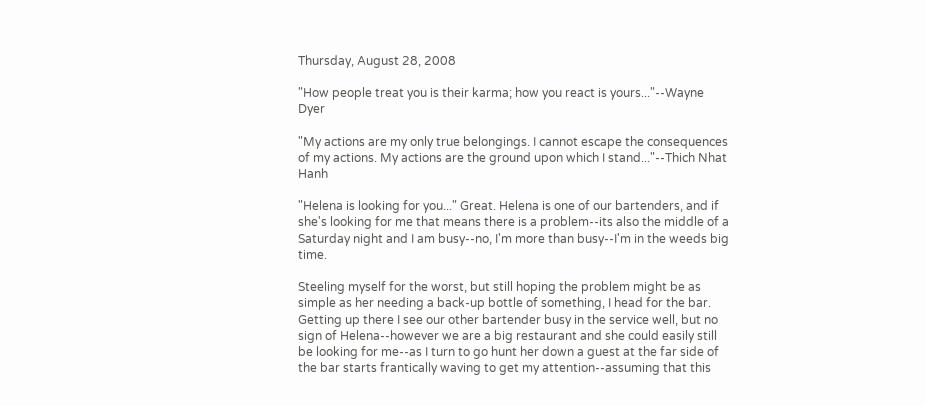Thursday, August 28, 2008

"How people treat you is their karma; how you react is yours..."--Wayne Dyer

"My actions are my only true belongings. I cannot escape the consequences of my actions. My actions are the ground upon which I stand..."--Thich Nhat Hanh

"Helena is looking for you..." Great. Helena is one of our bartenders, and if she's looking for me that means there is a problem--its also the middle of a Saturday night and I am busy--no, I'm more than busy--I'm in the weeds big time.

Steeling myself for the worst, but still hoping the problem might be as simple as her needing a back-up bottle of something, I head for the bar. Getting up there I see our other bartender busy in the service well, but no sign of Helena--however we are a big restaurant and she could easily still be looking for me--as I turn to go hunt her down a guest at the far side of the bar starts frantically waving to get my attention--assuming that this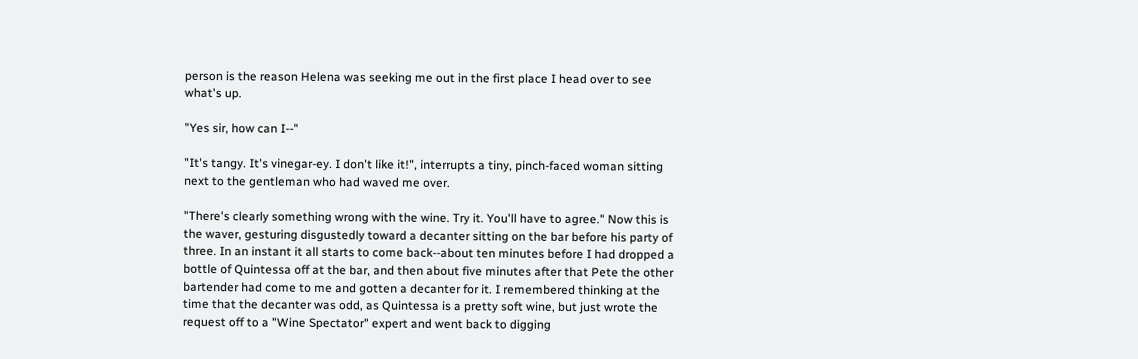person is the reason Helena was seeking me out in the first place I head over to see what's up.

"Yes sir, how can I--"

"It's tangy. It's vinegar-ey. I don't like it!", interrupts a tiny, pinch-faced woman sitting next to the gentleman who had waved me over.

"There's clearly something wrong with the wine. Try it. You'll have to agree." Now this is the waver, gesturing disgustedly toward a decanter sitting on the bar before his party of three. In an instant it all starts to come back--about ten minutes before I had dropped a bottle of Quintessa off at the bar, and then about five minutes after that Pete the other bartender had come to me and gotten a decanter for it. I remembered thinking at the time that the decanter was odd, as Quintessa is a pretty soft wine, but just wrote the request off to a "Wine Spectator" expert and went back to digging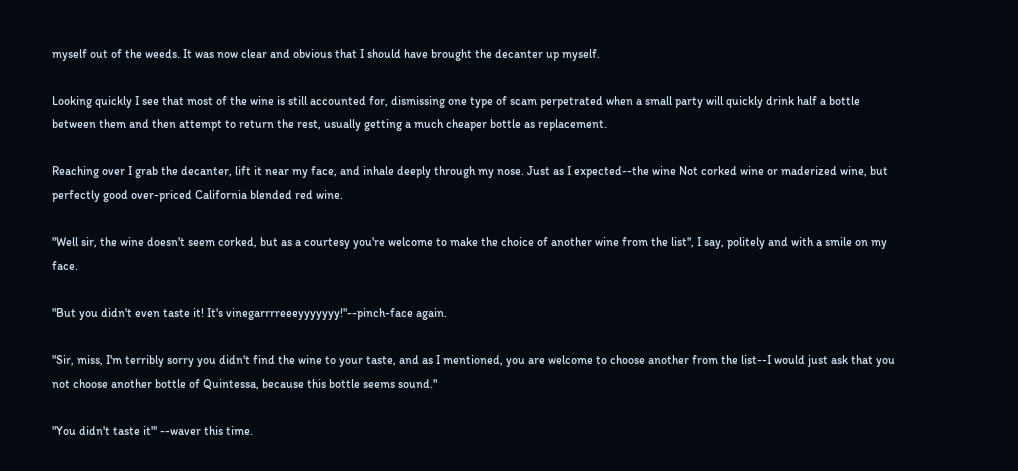myself out of the weeds. It was now clear and obvious that I should have brought the decanter up myself.

Looking quickly I see that most of the wine is still accounted for, dismissing one type of scam perpetrated when a small party will quickly drink half a bottle between them and then attempt to return the rest, usually getting a much cheaper bottle as replacement.

Reaching over I grab the decanter, lift it near my face, and inhale deeply through my nose. Just as I expected--the wine Not corked wine or maderized wine, but perfectly good over-priced California blended red wine.

"Well sir, the wine doesn't seem corked, but as a courtesy you're welcome to make the choice of another wine from the list", I say, politely and with a smile on my face.

"But you didn't even taste it! It's vinegarrrreeeyyyyyyy!"--pinch-face again.

"Sir, miss, I'm terribly sorry you didn't find the wine to your taste, and as I mentioned, you are welcome to choose another from the list--I would just ask that you not choose another bottle of Quintessa, because this bottle seems sound."

"You didn't taste it"' --waver this time.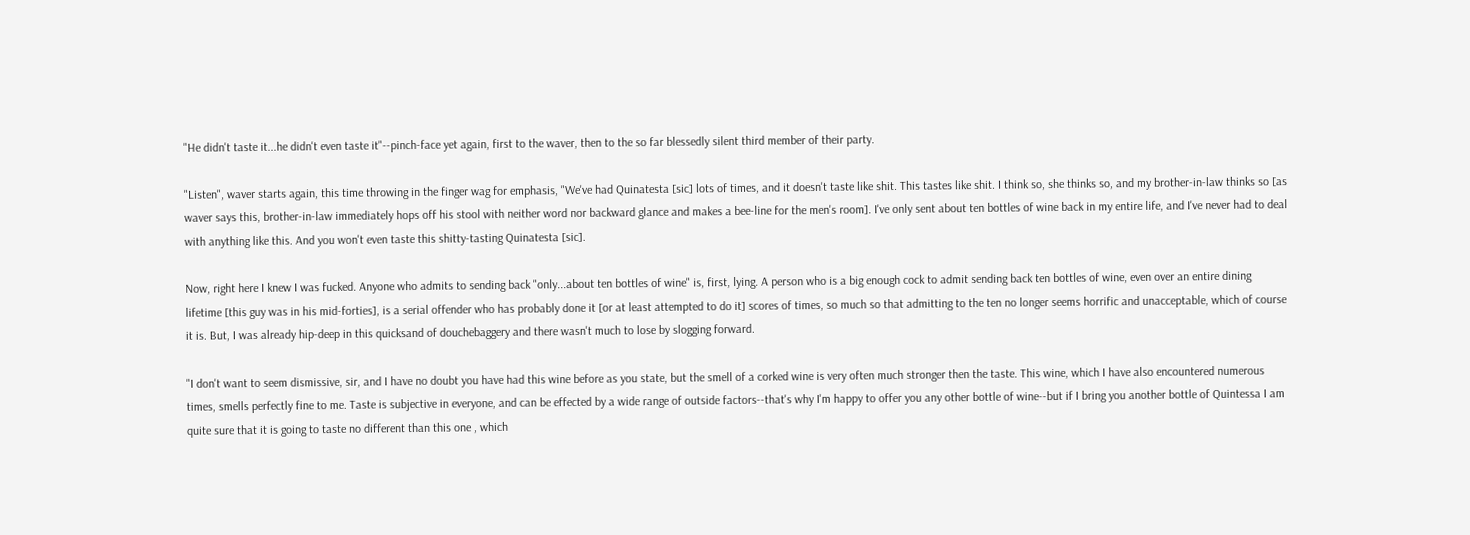"He didn't taste it...he didn't even taste it"--pinch-face yet again, first to the waver, then to the so far blessedly silent third member of their party.

"Listen", waver starts again, this time throwing in the finger wag for emphasis, "We've had Quinatesta [sic] lots of times, and it doesn't taste like shit. This tastes like shit. I think so, she thinks so, and my brother-in-law thinks so [as waver says this, brother-in-law immediately hops off his stool with neither word nor backward glance and makes a bee-line for the men's room]. I've only sent about ten bottles of wine back in my entire life, and I've never had to deal with anything like this. And you won't even taste this shitty-tasting Quinatesta [sic].

Now, right here I knew I was fucked. Anyone who admits to sending back "only...about ten bottles of wine" is, first, lying. A person who is a big enough cock to admit sending back ten bottles of wine, even over an entire dining lifetime [this guy was in his mid-forties], is a serial offender who has probably done it [or at least attempted to do it] scores of times, so much so that admitting to the ten no longer seems horrific and unacceptable, which of course it is. But, I was already hip-deep in this quicksand of douchebaggery and there wasn't much to lose by slogging forward.

"I don't want to seem dismissive, sir, and I have no doubt you have had this wine before as you state, but the smell of a corked wine is very often much stronger then the taste. This wine, which I have also encountered numerous times, smells perfectly fine to me. Taste is subjective in everyone, and can be effected by a wide range of outside factors--that's why I'm happy to offer you any other bottle of wine--but if I bring you another bottle of Quintessa I am quite sure that it is going to taste no different than this one , which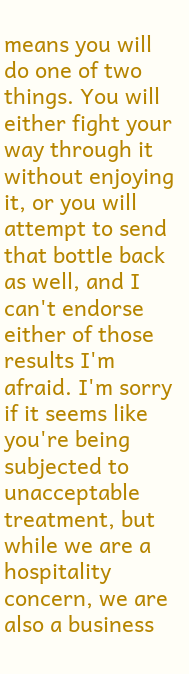means you will do one of two things. You will either fight your way through it without enjoying it, or you will attempt to send that bottle back as well, and I can't endorse either of those results I'm afraid. I'm sorry if it seems like you're being subjected to unacceptable treatment, but while we are a hospitality concern, we are also a business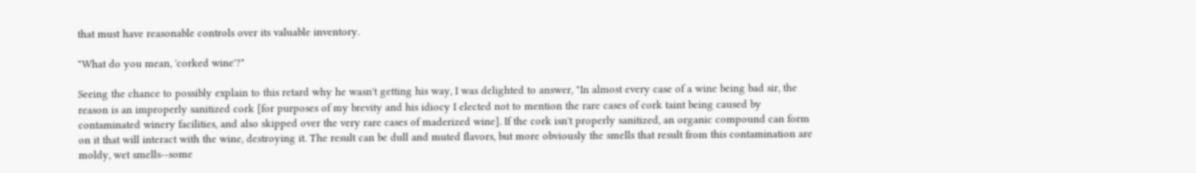that must have reasonable controls over its valuable inventory.

"What do you mean, 'corked wine'?"

Seeing the chance to possibly explain to this retard why he wasn't getting his way, I was delighted to answer, "In almost every case of a wine being bad sir, the reason is an improperly sanitized cork [for purposes of my brevity and his idiocy I elected not to mention the rare cases of cork taint being caused by contaminated winery facilities, and also skipped over the very rare cases of maderized wine]. If the cork isn't properly sanitized, an organic compound can form on it that will interact with the wine, destroying it. The result can be dull and muted flavors, but more obviously the smells that result from this contamination are moldy, wet smells--some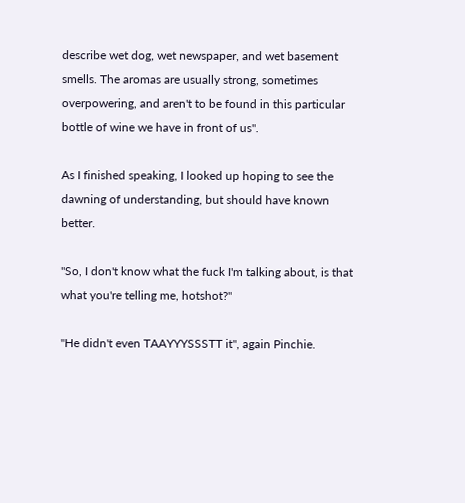describe wet dog, wet newspaper, and wet basement smells. The aromas are usually strong, sometimes overpowering, and aren't to be found in this particular bottle of wine we have in front of us".

As I finished speaking, I looked up hoping to see the dawning of understanding, but should have known better.

"So, I don't know what the fuck I'm talking about, is that what you're telling me, hotshot?"

"He didn't even TAAYYYSSSTT it", again Pinchie.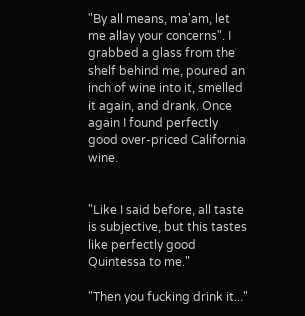"By all means, ma'am, let me allay your concerns". I grabbed a glass from the shelf behind me, poured an inch of wine into it, smelled it again, and drank. Once again I found perfectly good over-priced California wine.


"Like I said before, all taste is subjective, but this tastes like perfectly good Quintessa to me."

"Then you fucking drink it..."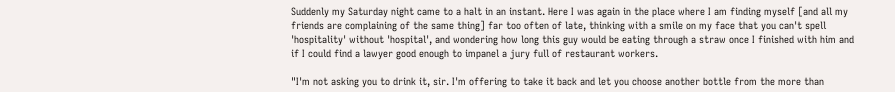Suddenly my Saturday night came to a halt in an instant. Here I was again in the place where I am finding myself [and all my friends are complaining of the same thing] far too often of late, thinking with a smile on my face that you can't spell 'hospitality' without 'hospital', and wondering how long this guy would be eating through a straw once I finished with him and if I could find a lawyer good enough to impanel a jury full of restaurant workers.

"I'm not asking you to drink it, sir. I'm offering to take it back and let you choose another bottle from the more than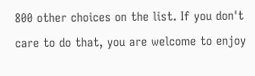800 other choices on the list. If you don't care to do that, you are welcome to enjoy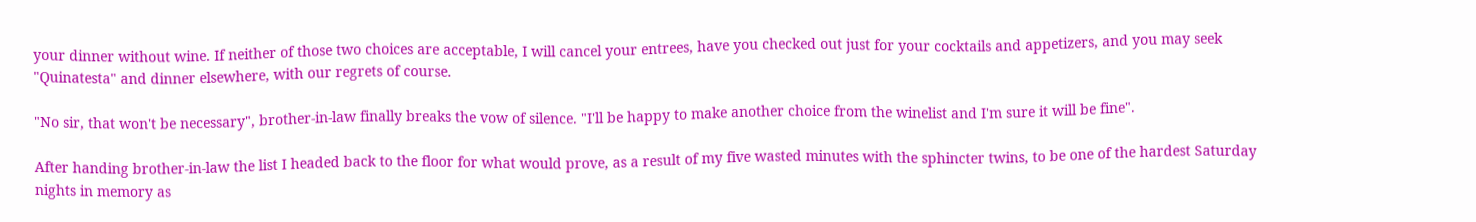your dinner without wine. If neither of those two choices are acceptable, I will cancel your entrees, have you checked out just for your cocktails and appetizers, and you may seek "Quinatesta" and dinner elsewhere, with our regrets of course.

"No sir, that won't be necessary", brother-in-law finally breaks the vow of silence. "I'll be happy to make another choice from the winelist and I'm sure it will be fine".

After handing brother-in-law the list I headed back to the floor for what would prove, as a result of my five wasted minutes with the sphincter twins, to be one of the hardest Saturday nights in memory as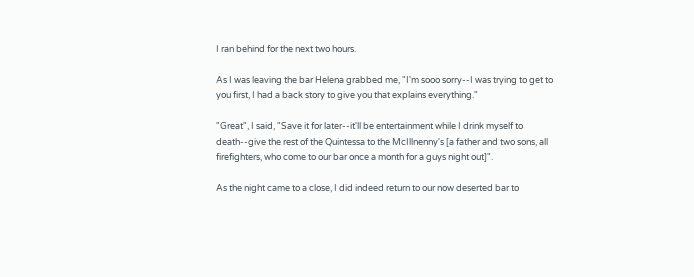I ran behind for the next two hours.

As I was leaving the bar Helena grabbed me, "I'm sooo sorry--I was trying to get to you first, I had a back story to give you that explains everything."

"Great", I said, "Save it for later--it'll be entertainment while I drink myself to death--give the rest of the Quintessa to the McIllnenny's [a father and two sons, all firefighters, who come to our bar once a month for a guys night out]".

As the night came to a close, I did indeed return to our now deserted bar to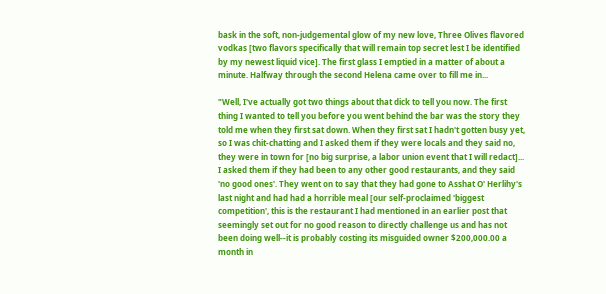bask in the soft, non-judgemental glow of my new love, Three Olives flavored vodkas [two flavors specifically that will remain top secret lest I be identified by my newest liquid vice]. The first glass I emptied in a matter of about a minute. Halfway through the second Helena came over to fill me in...

"Well, I've actually got two things about that dick to tell you now. The first thing I wanted to tell you before you went behind the bar was the story they told me when they first sat down. When they first sat I hadn't gotten busy yet, so I was chit-chatting and I asked them if they were locals and they said no, they were in town for [no big surprise, a labor union event that I will redact]... I asked them if they had been to any other good restaurants, and they said 'no good ones'. They went on to say that they had gone to Asshat O' Herlihy's last night and had had a horrible meal [our self-proclaimed 'biggest competition', this is the restaurant I had mentioned in an earlier post that seemingly set out for no good reason to directly challenge us and has not been doing well--it is probably costing its misguided owner $200,000.00 a month in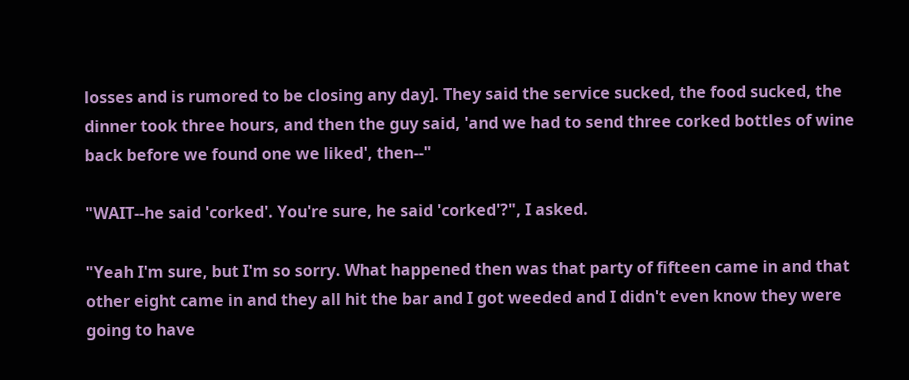losses and is rumored to be closing any day]. They said the service sucked, the food sucked, the dinner took three hours, and then the guy said, 'and we had to send three corked bottles of wine back before we found one we liked', then--"

"WAIT--he said 'corked'. You're sure, he said 'corked'?", I asked.

"Yeah I'm sure, but I'm so sorry. What happened then was that party of fifteen came in and that other eight came in and they all hit the bar and I got weeded and I didn't even know they were going to have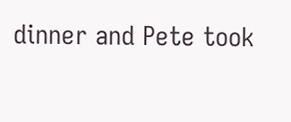dinner and Pete took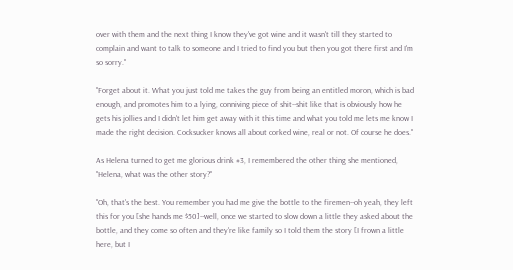over with them and the next thing I know they've got wine and it wasn't till they started to complain and want to talk to someone and I tried to find you but then you got there first and I'm so sorry."

"Forget about it. What you just told me takes the guy from being an entitled moron, which is bad enough, and promotes him to a lying, conniving piece of shit--shit like that is obviously how he gets his jollies and I didn't let him get away with it this time and what you told me lets me know I made the right decision. Cocksucker knows all about corked wine, real or not. Of course he does."

As Helena turned to get me glorious drink #3, I remembered the other thing she mentioned, "Helena, what was the other story?"

"Oh, that's the best. You remember you had me give the bottle to the firemen--oh yeah, they left this for you [she hands me $50]--well, once we started to slow down a little they asked about the bottle, and they come so often and they're like family so I told them the story [I frown a little here, but I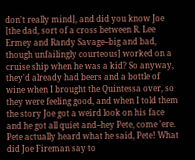don't really mind], and did you know Joe [the dad, sort of a cross between R. Lee Ermey and Randy Savage--big and bad, though unfailingly courteous] worked on a cruise ship when he was a kid? So anyway, they'd already had beers and a bottle of wine when I brought the Quintessa over, so they were feeling good, and when I told them the story Joe got a weird look on his face and he got all quiet and--hey Pete, come 'ere. Pete actually heard what he said, Pete! What did Joe Fireman say to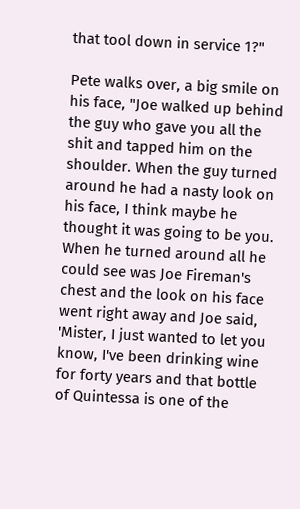that tool down in service 1?"

Pete walks over, a big smile on his face, "Joe walked up behind the guy who gave you all the shit and tapped him on the shoulder. When the guy turned around he had a nasty look on his face, I think maybe he thought it was going to be you. When he turned around all he could see was Joe Fireman's chest and the look on his face went right away and Joe said, 'Mister, I just wanted to let you know, I've been drinking wine for forty years and that bottle of Quintessa is one of the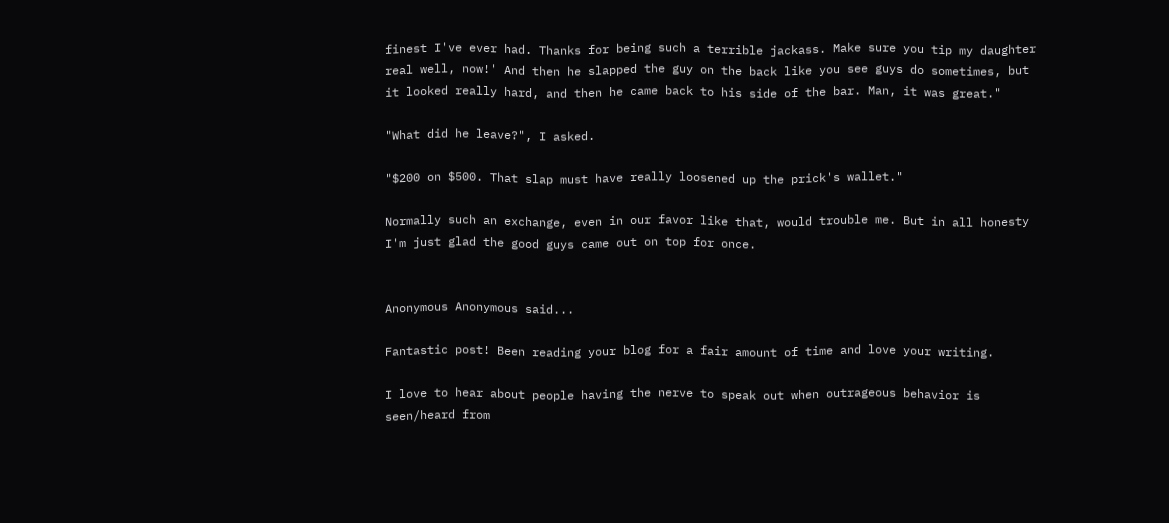finest I've ever had. Thanks for being such a terrible jackass. Make sure you tip my daughter real well, now!' And then he slapped the guy on the back like you see guys do sometimes, but it looked really hard, and then he came back to his side of the bar. Man, it was great."

"What did he leave?", I asked.

"$200 on $500. That slap must have really loosened up the prick's wallet."

Normally such an exchange, even in our favor like that, would trouble me. But in all honesty I'm just glad the good guys came out on top for once.


Anonymous Anonymous said...

Fantastic post! Been reading your blog for a fair amount of time and love your writing.

I love to hear about people having the nerve to speak out when outrageous behavior is seen/heard from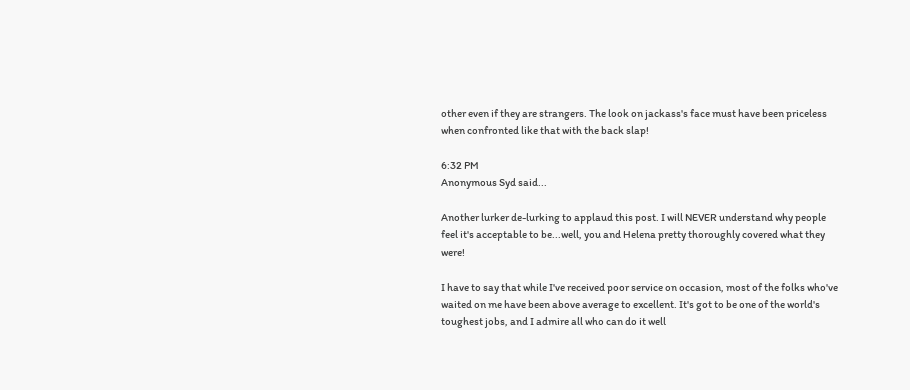other even if they are strangers. The look on jackass's face must have been priceless when confronted like that with the back slap!

6:32 PM
Anonymous Syd said...

Another lurker de-lurking to applaud this post. I will NEVER understand why people feel it's acceptable to be...well, you and Helena pretty thoroughly covered what they were!

I have to say that while I've received poor service on occasion, most of the folks who've waited on me have been above average to excellent. It's got to be one of the world's toughest jobs, and I admire all who can do it well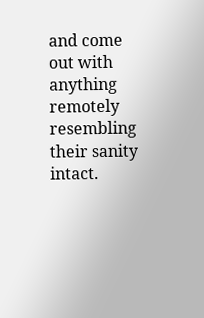and come out with anything remotely resembling their sanity intact.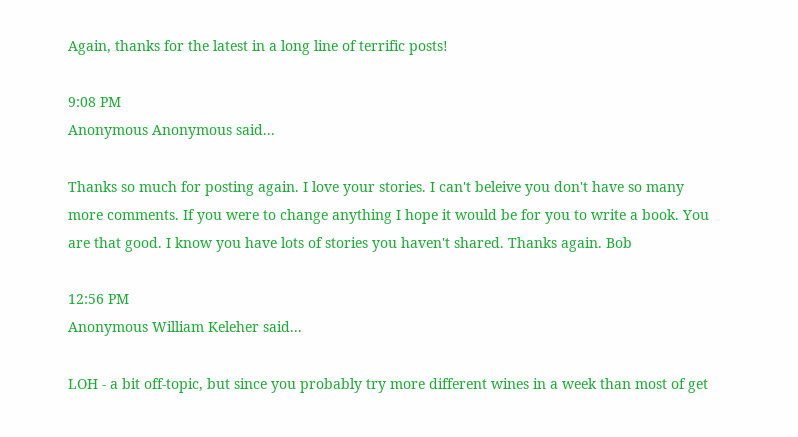Again, thanks for the latest in a long line of terrific posts!

9:08 PM
Anonymous Anonymous said...

Thanks so much for posting again. I love your stories. I can't beleive you don't have so many more comments. If you were to change anything I hope it would be for you to write a book. You are that good. I know you have lots of stories you haven't shared. Thanks again. Bob

12:56 PM
Anonymous William Keleher said...

LOH - a bit off-topic, but since you probably try more different wines in a week than most of get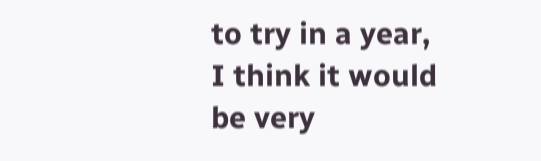to try in a year, I think it would be very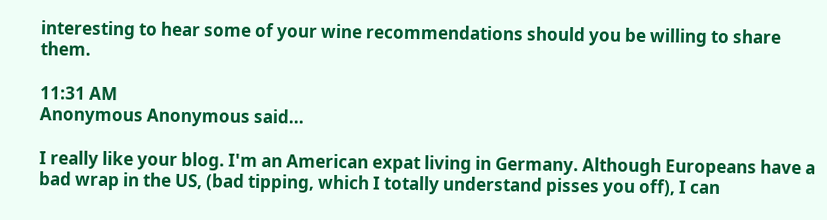interesting to hear some of your wine recommendations should you be willing to share them.

11:31 AM
Anonymous Anonymous said...

I really like your blog. I'm an American expat living in Germany. Although Europeans have a bad wrap in the US, (bad tipping, which I totally understand pisses you off), I can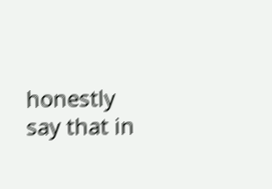honestly say that in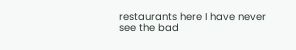restaurants here I have never see the bad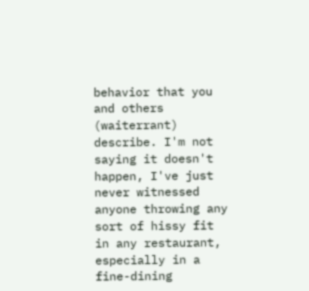behavior that you and others (waiterrant) describe. I'm not saying it doesn't happen, I've just never witnessed anyone throwing any sort of hissy fit in any restaurant, especially in a fine-dining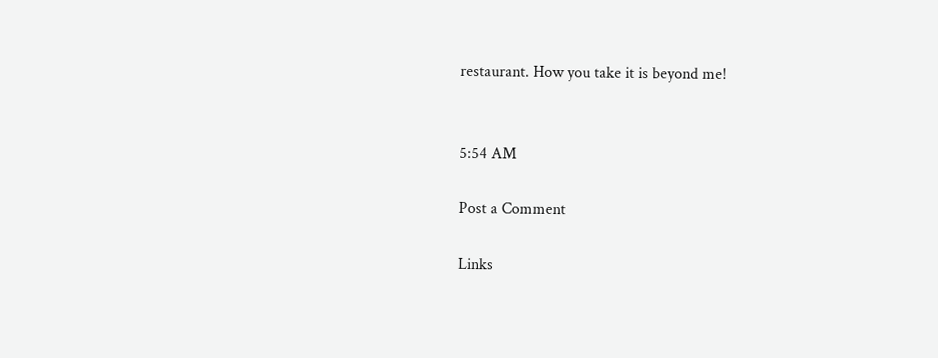restaurant. How you take it is beyond me!


5:54 AM

Post a Comment

Links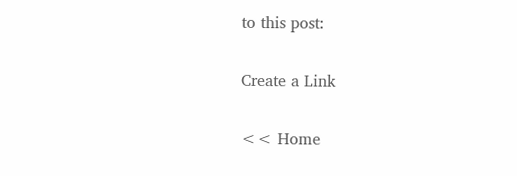to this post:

Create a Link

<< Home